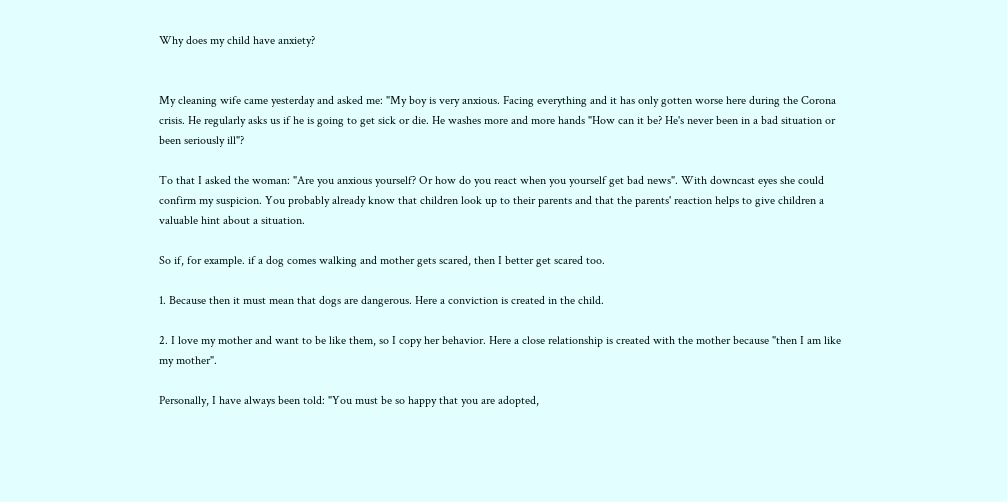Why does my child have anxiety?


My cleaning wife came yesterday and asked me: "My boy is very anxious. Facing everything and it has only gotten worse here during the Corona crisis. He regularly asks us if he is going to get sick or die. He washes more and more hands "How can it be? He's never been in a bad situation or been seriously ill"?

To that I asked the woman: "Are you anxious yourself? Or how do you react when you yourself get bad news". With downcast eyes she could confirm my suspicion. You probably already know that children look up to their parents and that the parents' reaction helps to give children a valuable hint about a situation.

So if, for example. if a dog comes walking and mother gets scared, then I better get scared too.

1. Because then it must mean that dogs are dangerous. Here a conviction is created in the child.

2. I love my mother and want to be like them, so I copy her behavior. Here a close relationship is created with the mother because "then I am like my mother".

Personally, I have always been told: "You must be so happy that you are adopted,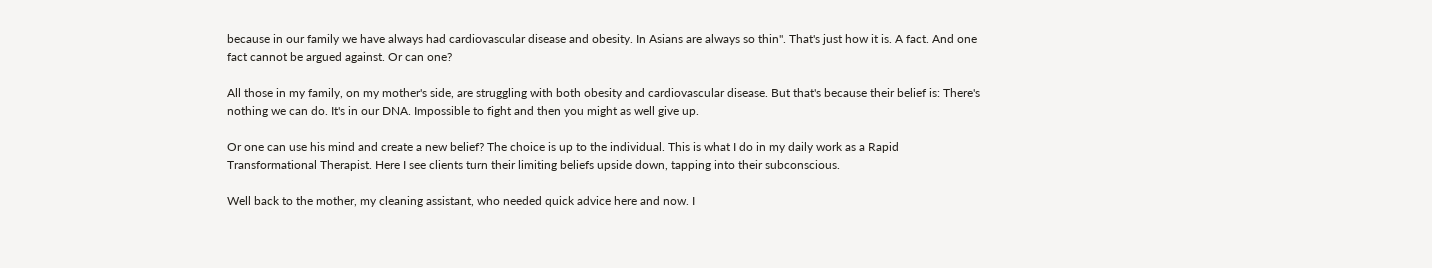because in our family we have always had cardiovascular disease and obesity. In Asians are always so thin". That's just how it is. A fact. And one fact cannot be argued against. Or can one?

All those in my family, on my mother's side, are struggling with both obesity and cardiovascular disease. But that's because their belief is: There's nothing we can do. It's in our DNA. Impossible to fight and then you might as well give up.

Or one can use his mind and create a new belief? The choice is up to the individual. This is what I do in my daily work as a Rapid Transformational Therapist. Here I see clients turn their limiting beliefs upside down, tapping into their subconscious.

Well back to the mother, my cleaning assistant, who needed quick advice here and now. I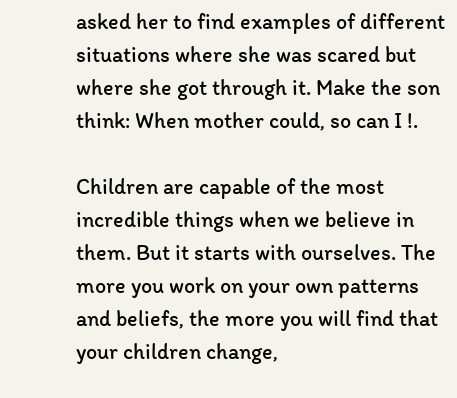asked her to find examples of different situations where she was scared but where she got through it. Make the son think: When mother could, so can I !.

Children are capable of the most incredible things when we believe in them. But it starts with ourselves. The more you work on your own patterns and beliefs, the more you will find that your children change,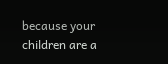because your children are a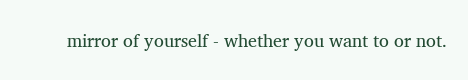mirror of yourself - whether you want to or not.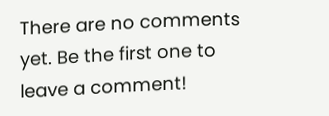There are no comments yet. Be the first one to leave a comment!